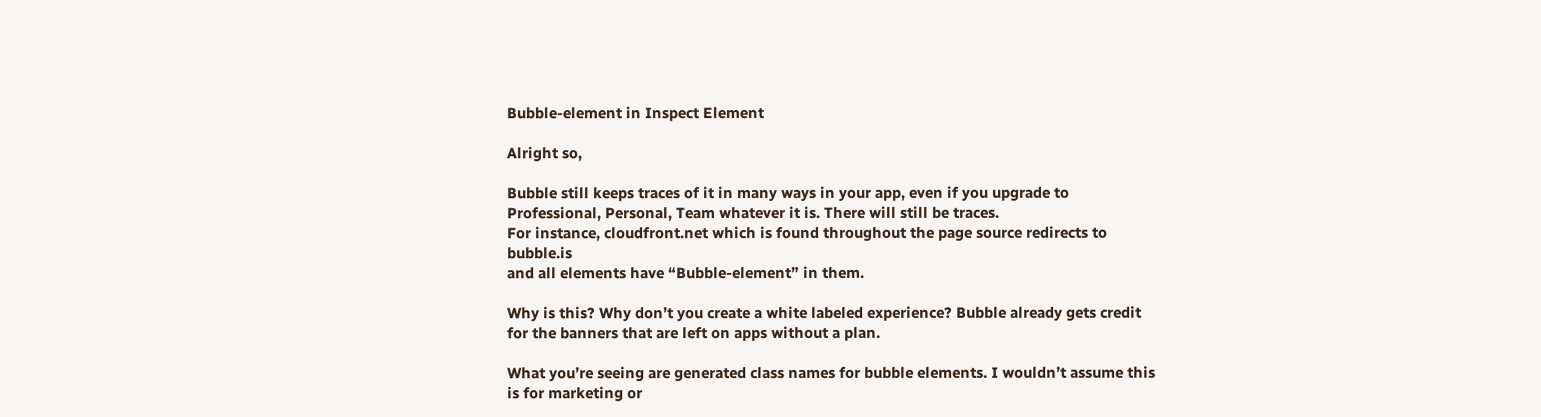Bubble-element in Inspect Element

Alright so,

Bubble still keeps traces of it in many ways in your app, even if you upgrade to Professional, Personal, Team whatever it is. There will still be traces.
For instance, cloudfront.net which is found throughout the page source redirects to bubble.is
and all elements have “Bubble-element” in them.

Why is this? Why don’t you create a white labeled experience? Bubble already gets credit for the banners that are left on apps without a plan.

What you’re seeing are generated class names for bubble elements. I wouldn’t assume this is for marketing or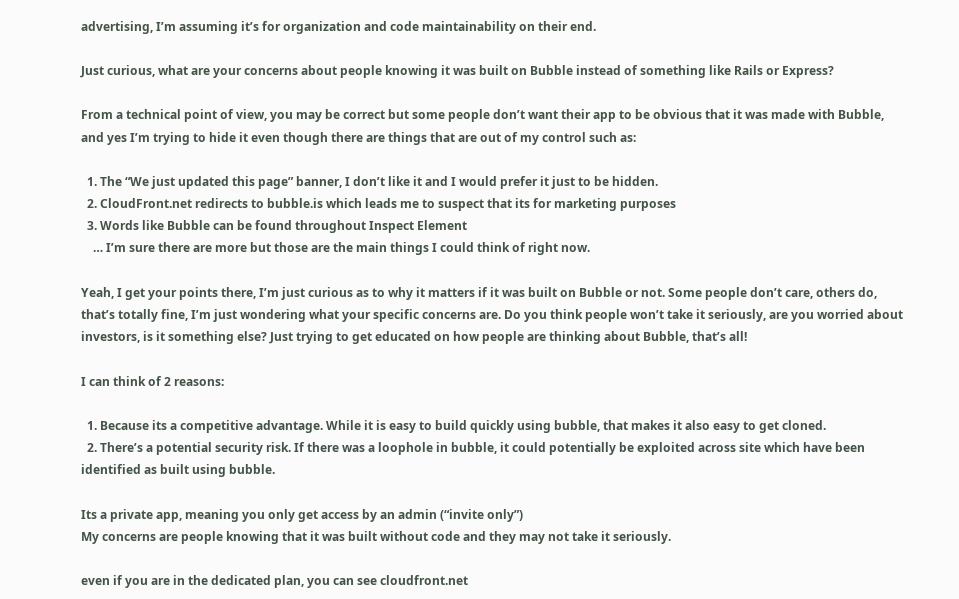advertising, I’m assuming it’s for organization and code maintainability on their end.

Just curious, what are your concerns about people knowing it was built on Bubble instead of something like Rails or Express?

From a technical point of view, you may be correct but some people don’t want their app to be obvious that it was made with Bubble, and yes I’m trying to hide it even though there are things that are out of my control such as:

  1. The “We just updated this page” banner, I don’t like it and I would prefer it just to be hidden.
  2. CloudFront.net redirects to bubble.is which leads me to suspect that its for marketing purposes
  3. Words like Bubble can be found throughout Inspect Element
    … I’m sure there are more but those are the main things I could think of right now.

Yeah, I get your points there, I’m just curious as to why it matters if it was built on Bubble or not. Some people don’t care, others do, that’s totally fine, I’m just wondering what your specific concerns are. Do you think people won’t take it seriously, are you worried about investors, is it something else? Just trying to get educated on how people are thinking about Bubble, that’s all!

I can think of 2 reasons:

  1. Because its a competitive advantage. While it is easy to build quickly using bubble, that makes it also easy to get cloned.
  2. There’s a potential security risk. If there was a loophole in bubble, it could potentially be exploited across site which have been identified as built using bubble.

Its a private app, meaning you only get access by an admin (“invite only”)
My concerns are people knowing that it was built without code and they may not take it seriously.

even if you are in the dedicated plan, you can see cloudfront.net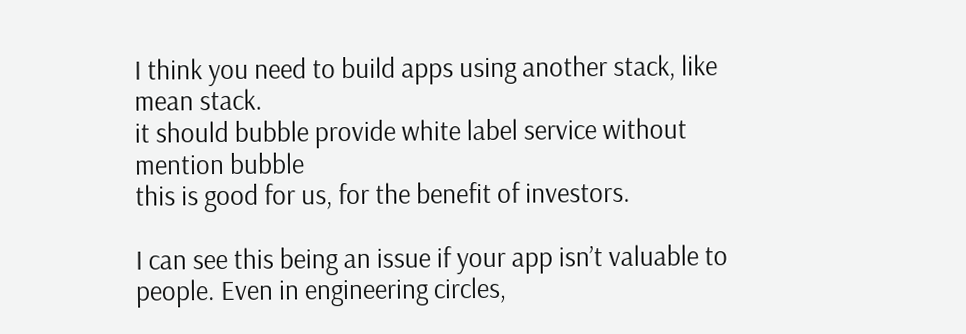I think you need to build apps using another stack, like mean stack.
it should bubble provide white label service without mention bubble
this is good for us, for the benefit of investors.

I can see this being an issue if your app isn’t valuable to people. Even in engineering circles,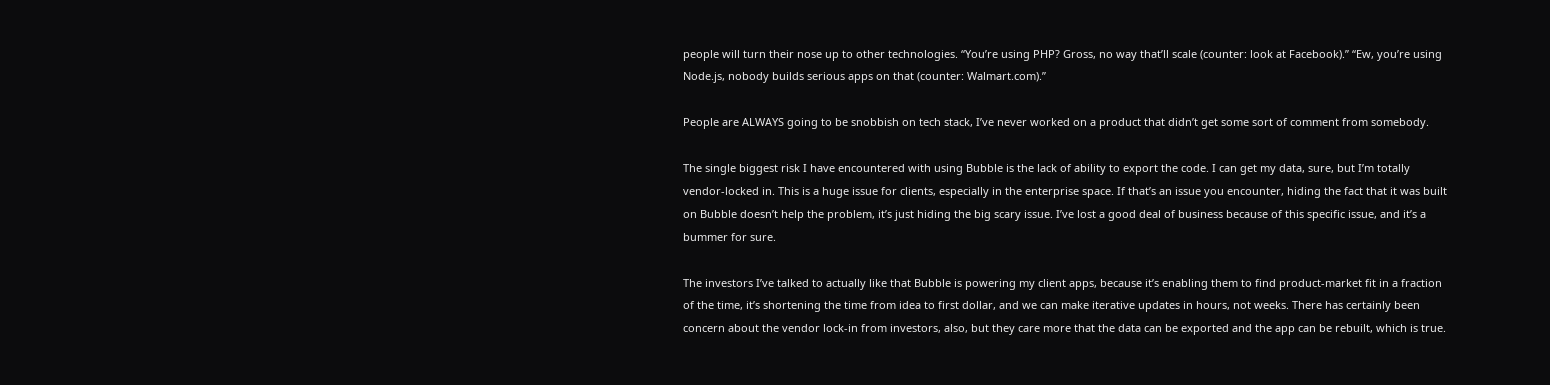people will turn their nose up to other technologies. “You’re using PHP? Gross, no way that’ll scale (counter: look at Facebook).” “Ew, you’re using Node.js, nobody builds serious apps on that (counter: Walmart.com).”

People are ALWAYS going to be snobbish on tech stack, I’ve never worked on a product that didn’t get some sort of comment from somebody.

The single biggest risk I have encountered with using Bubble is the lack of ability to export the code. I can get my data, sure, but I’m totally vendor-locked in. This is a huge issue for clients, especially in the enterprise space. If that’s an issue you encounter, hiding the fact that it was built on Bubble doesn’t help the problem, it’s just hiding the big scary issue. I’ve lost a good deal of business because of this specific issue, and it’s a bummer for sure.

The investors I’ve talked to actually like that Bubble is powering my client apps, because it’s enabling them to find product-market fit in a fraction of the time, it’s shortening the time from idea to first dollar, and we can make iterative updates in hours, not weeks. There has certainly been concern about the vendor lock-in from investors, also, but they care more that the data can be exported and the app can be rebuilt, which is true.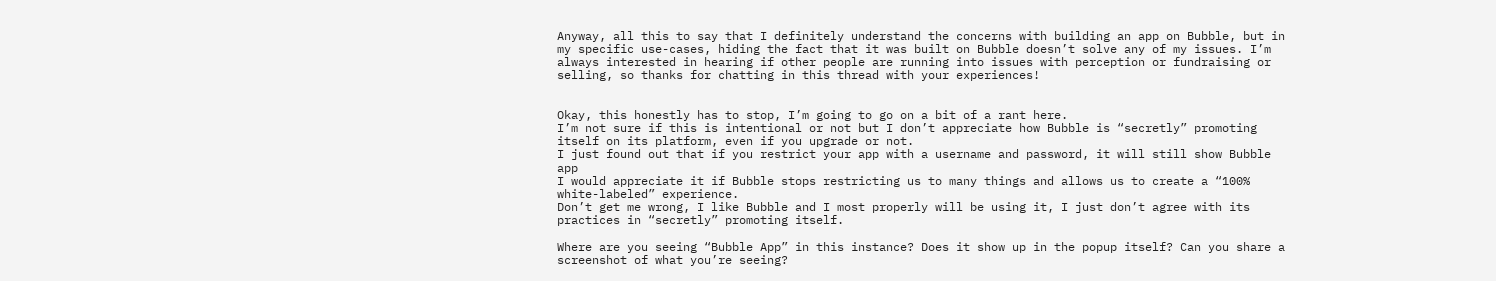Anyway, all this to say that I definitely understand the concerns with building an app on Bubble, but in my specific use-cases, hiding the fact that it was built on Bubble doesn’t solve any of my issues. I’m always interested in hearing if other people are running into issues with perception or fundraising or selling, so thanks for chatting in this thread with your experiences!


Okay, this honestly has to stop, I’m going to go on a bit of a rant here.
I’m not sure if this is intentional or not but I don’t appreciate how Bubble is “secretly” promoting itself on its platform, even if you upgrade or not.
I just found out that if you restrict your app with a username and password, it will still show Bubble app
I would appreciate it if Bubble stops restricting us to many things and allows us to create a “100% white-labeled” experience.
Don’t get me wrong, I like Bubble and I most properly will be using it, I just don’t agree with its practices in “secretly” promoting itself.

Where are you seeing “Bubble App” in this instance? Does it show up in the popup itself? Can you share a screenshot of what you’re seeing?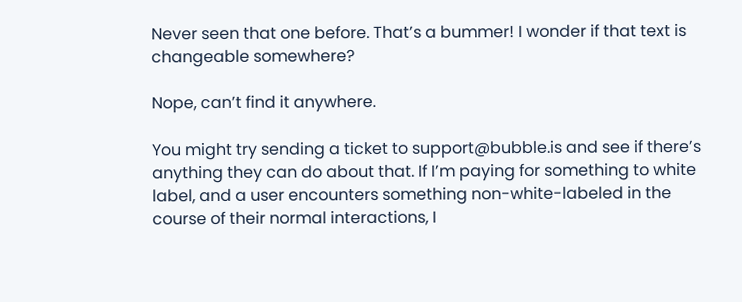Never seen that one before. That’s a bummer! I wonder if that text is changeable somewhere?

Nope, can’t find it anywhere.

You might try sending a ticket to support@bubble.is and see if there’s anything they can do about that. If I’m paying for something to white label, and a user encounters something non-white-labeled in the course of their normal interactions, I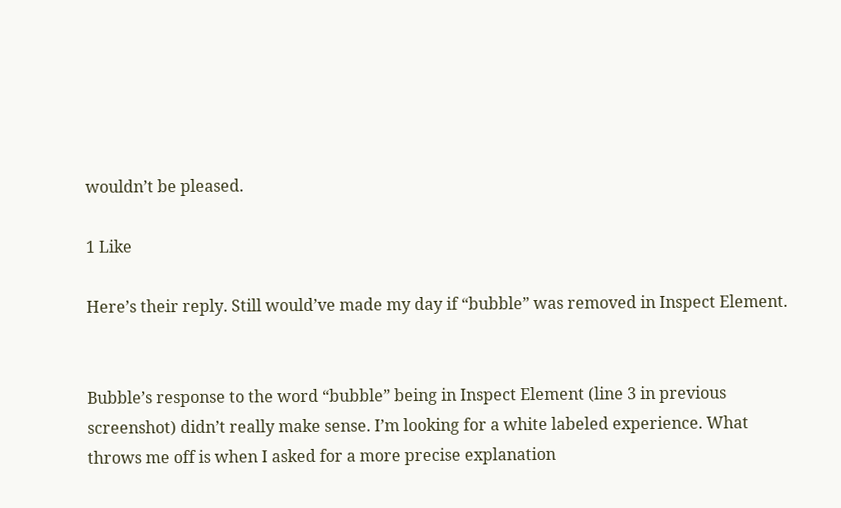wouldn’t be pleased.

1 Like

Here’s their reply. Still would’ve made my day if “bubble” was removed in Inspect Element.


Bubble’s response to the word “bubble” being in Inspect Element (line 3 in previous screenshot) didn’t really make sense. I’m looking for a white labeled experience. What throws me off is when I asked for a more precise explanation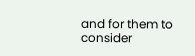and for them to consider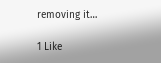removing it…

1 Like